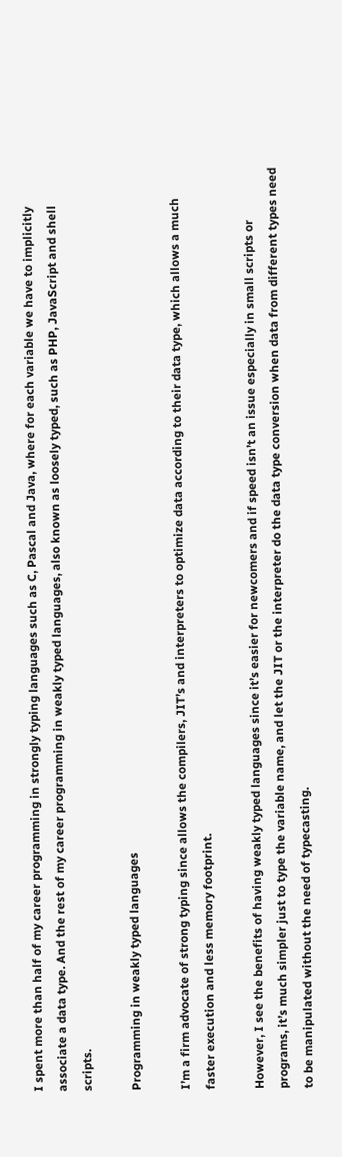I spent more than half of my career programming in strongly typing languages such as C, Pascal and Java, where for each variable we have to implicitly associate a data type. And the rest of my career programming in weakly typed languages, also known as loosely typed, such as PHP, JavaScript and shell scripts.

Programming in weakly typed languages

I’m a firm advocate of strong typing since allows the compilers, JIT’s and interpreters to optimize data according to their data type, which allows a much faster execution and less memory footprint.

However, I see the benefits of having weakly typed languages since it’s easier for newcomers and if speed isn’t an issue especially in small scripts or programs, it’s much simpler just to type the variable name, and let the JIT or the interpreter do the data type conversion when data from different types need to be manipulated without the need of typecasting.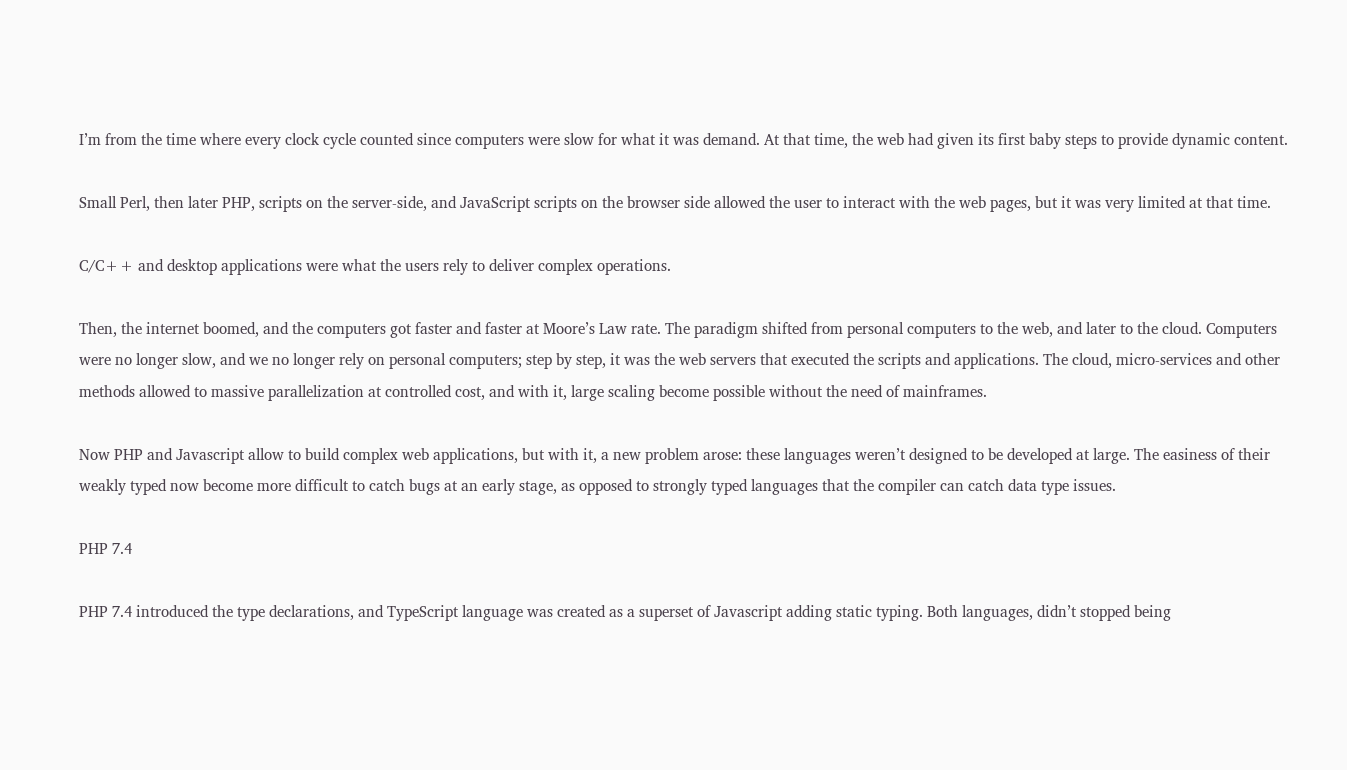I’m from the time where every clock cycle counted since computers were slow for what it was demand. At that time, the web had given its first baby steps to provide dynamic content.

Small Perl, then later PHP, scripts on the server-side, and JavaScript scripts on the browser side allowed the user to interact with the web pages, but it was very limited at that time.

C/C++ and desktop applications were what the users rely to deliver complex operations.

Then, the internet boomed, and the computers got faster and faster at Moore’s Law rate. The paradigm shifted from personal computers to the web, and later to the cloud. Computers were no longer slow, and we no longer rely on personal computers; step by step, it was the web servers that executed the scripts and applications. The cloud, micro-services and other methods allowed to massive parallelization at controlled cost, and with it, large scaling become possible without the need of mainframes.

Now PHP and Javascript allow to build complex web applications, but with it, a new problem arose: these languages weren’t designed to be developed at large. The easiness of their weakly typed now become more difficult to catch bugs at an early stage, as opposed to strongly typed languages that the compiler can catch data type issues.

PHP 7.4

PHP 7.4 introduced the type declarations, and TypeScript language was created as a superset of Javascript adding static typing. Both languages, didn’t stopped being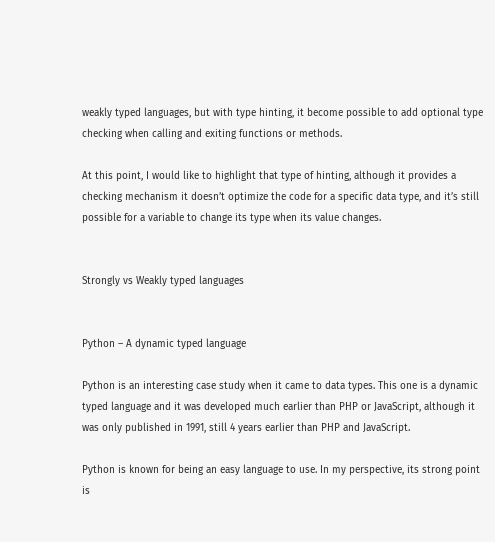weakly typed languages, but with type hinting, it become possible to add optional type checking when calling and exiting functions or methods.

At this point, I would like to highlight that type of hinting, although it provides a checking mechanism it doesn’t optimize the code for a specific data type, and it’s still possible for a variable to change its type when its value changes.


Strongly vs Weakly typed languages


Python – A dynamic typed language

Python is an interesting case study when it came to data types. This one is a dynamic typed language and it was developed much earlier than PHP or JavaScript, although it was only published in 1991, still 4 years earlier than PHP and JavaScript.

Python is known for being an easy language to use. In my perspective, its strong point is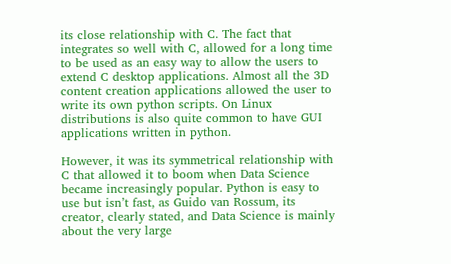its close relationship with C. The fact that integrates so well with C, allowed for a long time to be used as an easy way to allow the users to extend C desktop applications. Almost all the 3D content creation applications allowed the user to write its own python scripts. On Linux distributions is also quite common to have GUI applications written in python.

However, it was its symmetrical relationship with C that allowed it to boom when Data Science became increasingly popular. Python is easy to use but isn’t fast, as Guido van Rossum, its creator, clearly stated, and Data Science is mainly about the very large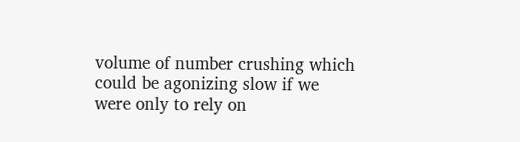volume of number crushing which could be agonizing slow if we were only to rely on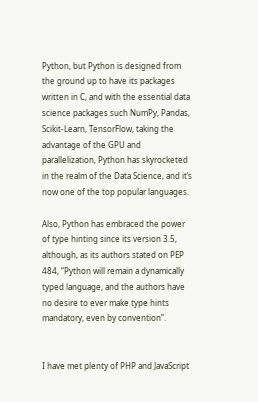Python, but Python is designed from the ground up to have its packages written in C, and with the essential data science packages such NumPy, Pandas, Scikit-Learn, TensorFlow, taking the advantage of the GPU and parallelization, Python has skyrocketed in the realm of the Data Science, and it’s now one of the top popular languages.

Also, Python has embraced the power of type hinting since its version 3.5, although, as its authors stated on PEP 484, “Python will remain a dynamically typed language, and the authors have no desire to ever make type hints mandatory, even by convention”.


I have met plenty of PHP and JavaScript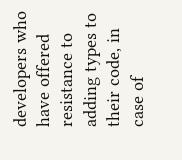developers who have offered resistance to adding types to their code, in case of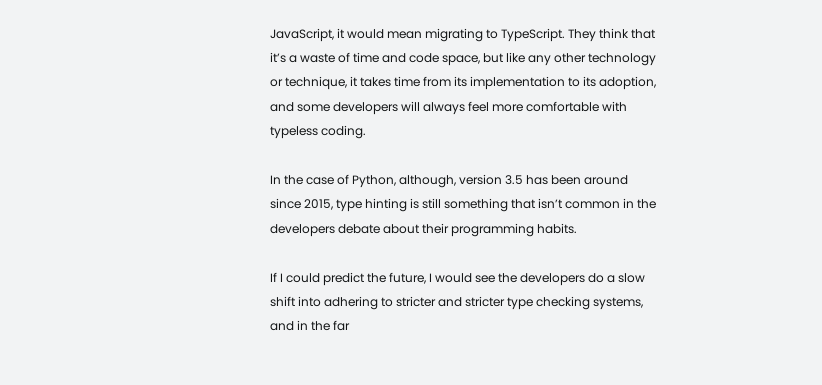JavaScript, it would mean migrating to TypeScript. They think that it’s a waste of time and code space, but like any other technology or technique, it takes time from its implementation to its adoption, and some developers will always feel more comfortable with typeless coding.

In the case of Python, although, version 3.5 has been around since 2015, type hinting is still something that isn’t common in the developers debate about their programming habits.

If I could predict the future, I would see the developers do a slow shift into adhering to stricter and stricter type checking systems, and in the far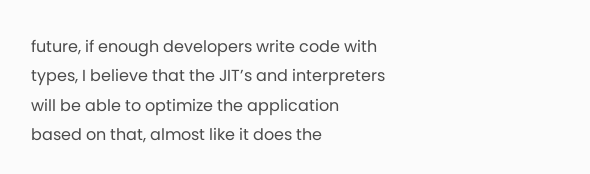future, if enough developers write code with types, I believe that the JIT’s and interpreters will be able to optimize the application based on that, almost like it does the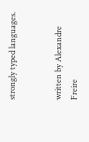strongly typed languages.


written by Alexandre Freire